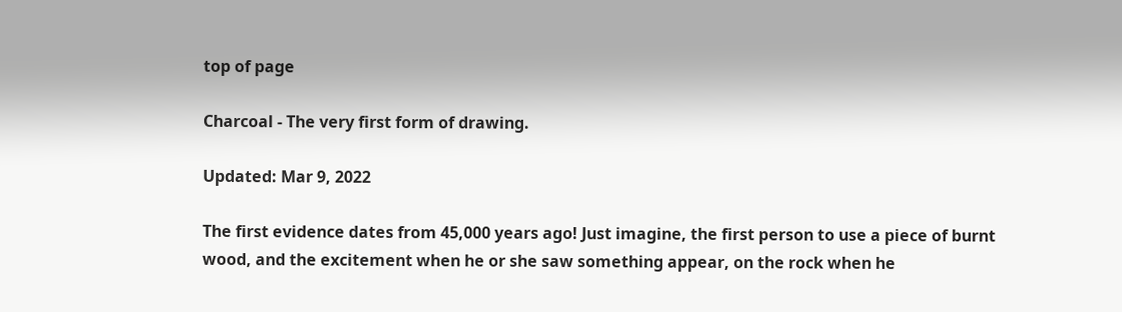top of page

Charcoal - The very first form of drawing.

Updated: Mar 9, 2022

The first evidence dates from 45,000 years ago! Just imagine, the first person to use a piece of burnt wood, and the excitement when he or she saw something appear, on the rock when he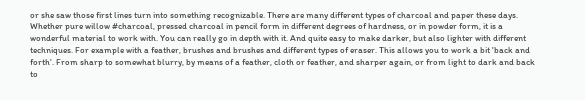or she saw those first lines turn into something recognizable. There are many different types of charcoal and paper these days. Whether pure willow #charcoal, pressed charcoal in pencil form in different degrees of hardness, or in powder form, it is a wonderful material to work with. You can really go in depth with it. And quite easy to make darker, but also lighter with different techniques. For example with a feather, brushes and brushes and different types of eraser. This allows you to work a bit 'back and forth'. From sharp to somewhat blurry, by means of a feather, cloth or feather, and sharper again, or from light to dark and back to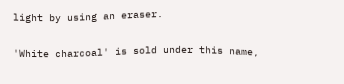light by using an eraser.

'White charcoal' is sold under this name,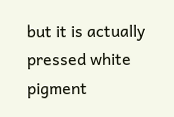but it is actually pressed white pigment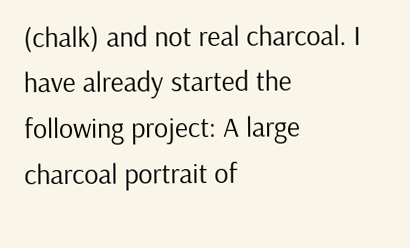(chalk) and not real charcoal. I have already started the following project: A large charcoal portrait of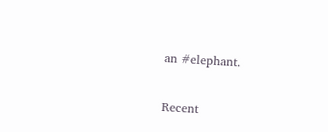an #elephant.


Recent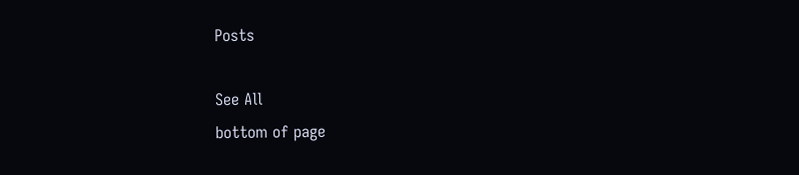Posts

See All
bottom of page